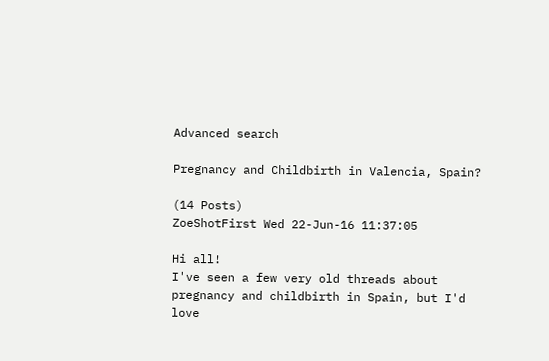Advanced search

Pregnancy and Childbirth in Valencia, Spain?

(14 Posts)
ZoeShotFirst Wed 22-Jun-16 11:37:05

Hi all!
I've seen a few very old threads about pregnancy and childbirth in Spain, but I'd love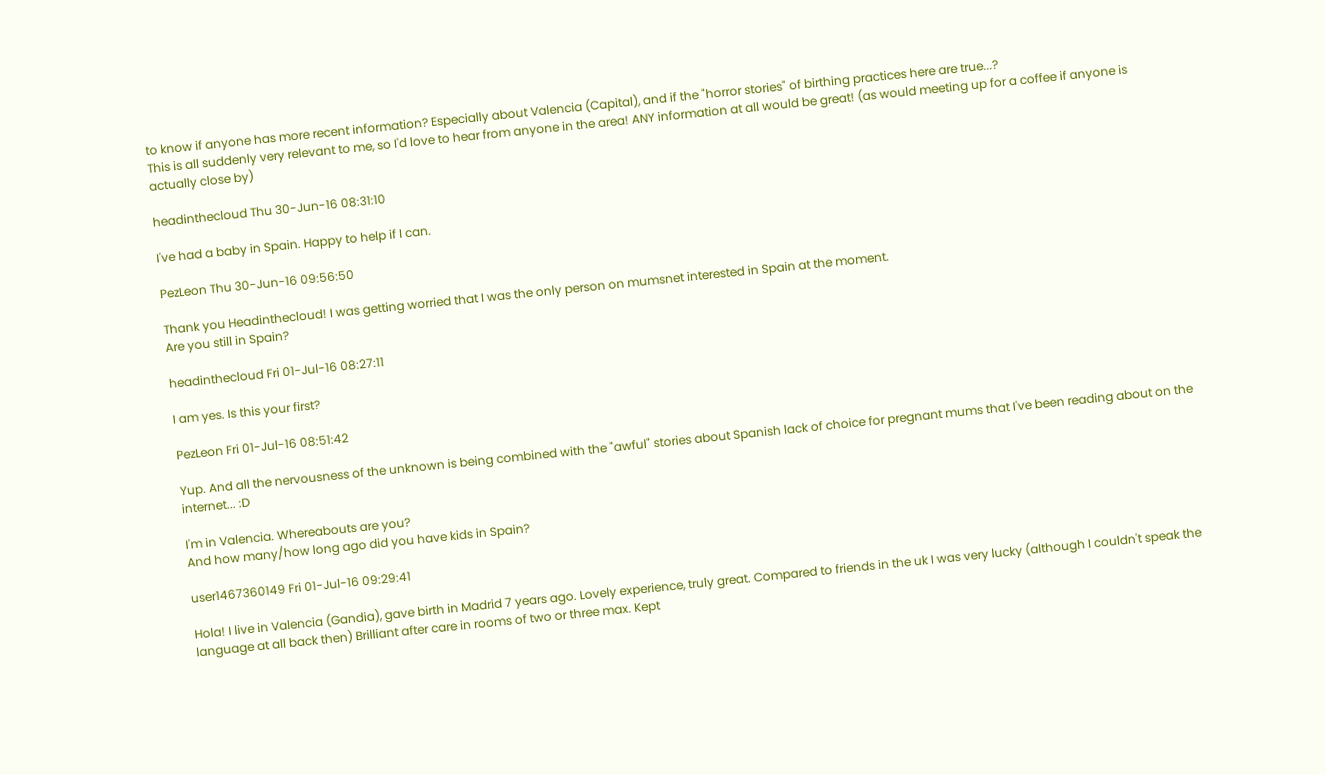to know if anyone has more recent information? Especially about Valencia (Capital), and if the "horror stories" of birthing practices here are true...?
This is all suddenly very relevant to me, so I'd love to hear from anyone in the area! ANY information at all would be great! (as would meeting up for a coffee if anyone is actually close by)

headinthecloud Thu 30-Jun-16 08:31:10

I've had a baby in Spain. Happy to help if I can.

PezLeon Thu 30-Jun-16 09:56:50

Thank you Headinthecloud! I was getting worried that I was the only person on mumsnet interested in Spain at the moment.
Are you still in Spain?

headinthecloud Fri 01-Jul-16 08:27:11

I am yes. Is this your first?

PezLeon Fri 01-Jul-16 08:51:42

Yup. And all the nervousness of the unknown is being combined with the "awful" stories about Spanish lack of choice for pregnant mums that I've been reading about on the internet... :D

I'm in Valencia. Whereabouts are you?
And how many/how long ago did you have kids in Spain?

user1467360149 Fri 01-Jul-16 09:29:41

Hola! I live in Valencia (Gandia), gave birth in Madrid 7 years ago. Lovely experience, truly great. Compared to friends in the uk I was very lucky (although I couldn't speak the language at all back then) Brilliant after care in rooms of two or three max. Kept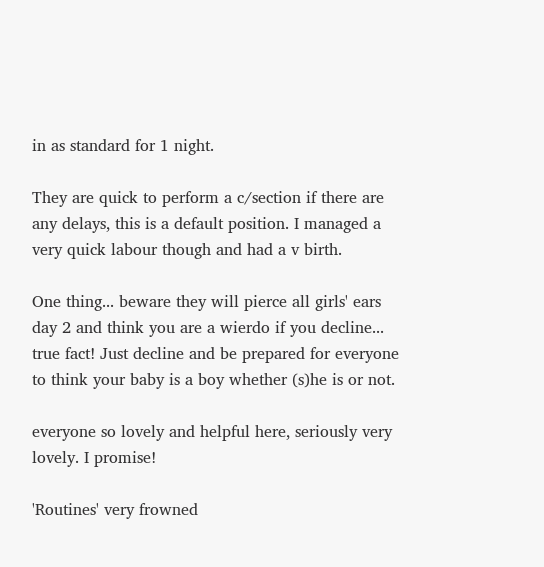in as standard for 1 night.

They are quick to perform a c/section if there are any delays, this is a default position. I managed a very quick labour though and had a v birth.

One thing... beware they will pierce all girls' ears day 2 and think you are a wierdo if you decline... true fact! Just decline and be prepared for everyone to think your baby is a boy whether (s)he is or not.

everyone so lovely and helpful here, seriously very lovely. I promise!

'Routines' very frowned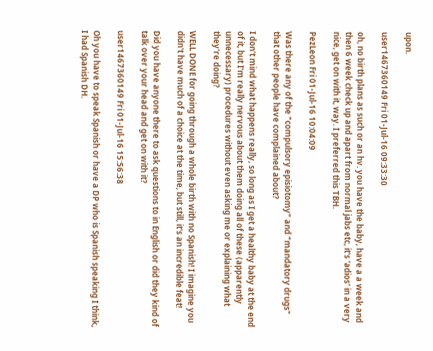upon.

user1467360149 Fri 01-Jul-16 09:33:30

oh, no birth plans as such or an hv. you have the baby, have a a week and then 6 week check up and apart from normal jabs etc, it's 'adios' in a very nice, get on with it, way. I preferred this TBH.

PezLeon Fri 01-Jul-16 10:04:09

Was there any of the "compulsory episiotomy" and "mandatory drugs" that other people have complained about?

I don't mind what happens really, so long as I get a healthy baby at the end of it, but I'm really nervous about them doing all of these (apparently unnecessary) procedures without even asking me or explaining what they're doing?

WELL DONE for going through a whole birth with no Spanish! I imagine you didn't have much of a choice at the time, but still, it's an incredible feat!

Did you have anyone there to ask questions to in English or did they kind of talk over your head and get on with it?

user1467360149 Fri 01-Jul-16 15:56:38

Oh you have to speak Spanish or have a DP who is Spanish speaking I think, I had Spanish DH.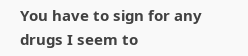You have to sign for any drugs I seem to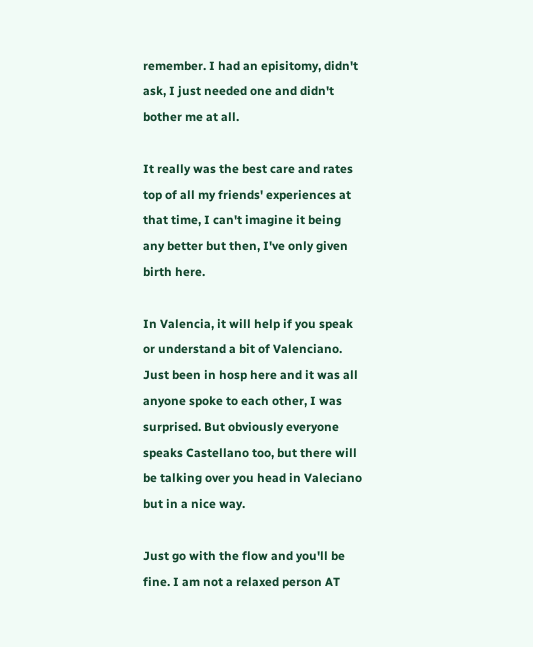remember. I had an episitomy, didn't ask, I just needed one and didn't bother me at all.

It really was the best care and rates top of all my friends' experiences at that time, I can't imagine it being any better but then, I've only given birth here.

In Valencia, it will help if you speak or understand a bit of Valenciano. Just been in hosp here and it was all anyone spoke to each other, I was surprised. But obviously everyone speaks Castellano too, but there will be talking over you head in Valeciano but in a nice way.

Just go with the flow and you'll be fine. I am not a relaxed person AT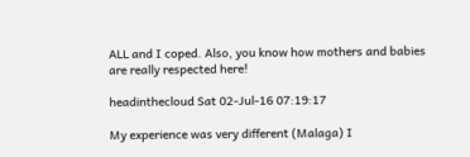ALL and I coped. Also, you know how mothers and babies are really respected here!

headinthecloud Sat 02-Jul-16 07:19:17

My experience was very different (Malaga) I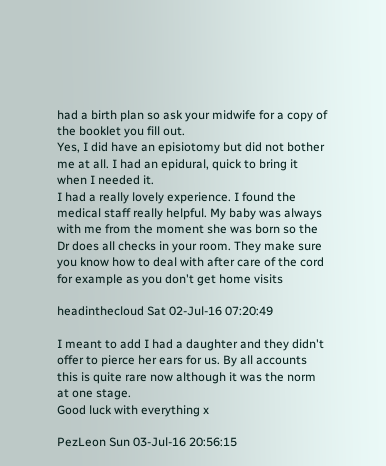had a birth plan so ask your midwife for a copy of the booklet you fill out.
Yes, I did have an episiotomy but did not bother me at all. I had an epidural, quick to bring it when I needed it.
I had a really lovely experience. I found the medical staff really helpful. My baby was always with me from the moment she was born so the Dr does all checks in your room. They make sure you know how to deal with after care of the cord for example as you don't get home visits

headinthecloud Sat 02-Jul-16 07:20:49

I meant to add I had a daughter and they didn't offer to pierce her ears for us. By all accounts this is quite rare now although it was the norm at one stage.
Good luck with everything x

PezLeon Sun 03-Jul-16 20:56:15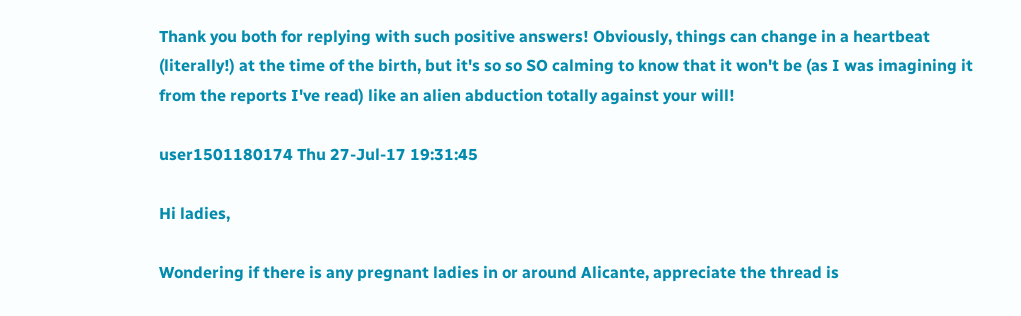Thank you both for replying with such positive answers! Obviously, things can change in a heartbeat (literally!) at the time of the birth, but it's so so SO calming to know that it won't be (as I was imagining it from the reports I've read) like an alien abduction totally against your will!

user1501180174 Thu 27-Jul-17 19:31:45

Hi ladies,

Wondering if there is any pregnant ladies in or around Alicante, appreciate the thread is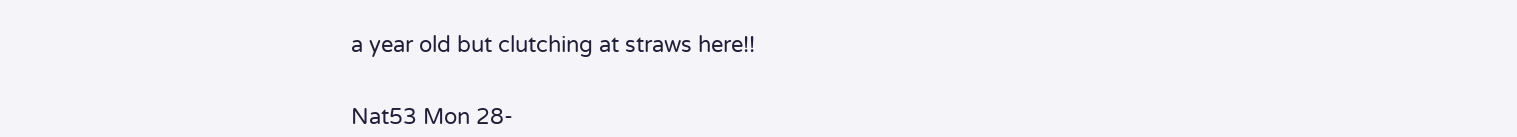a year old but clutching at straws here!!


Nat53 Mon 28-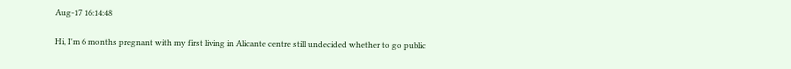Aug-17 16:14:48

Hi, I'm 6 months pregnant with my first living in Alicante centre still undecided whether to go public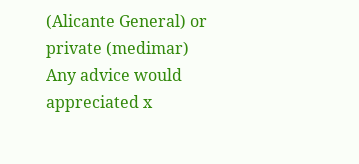(Alicante General) or private (medimar) Any advice would appreciated x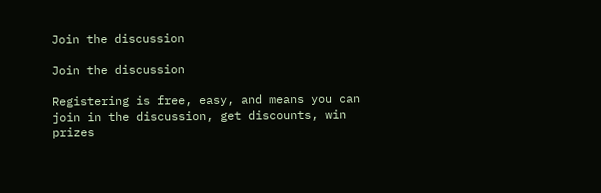Join the discussion

Join the discussion

Registering is free, easy, and means you can join in the discussion, get discounts, win prizes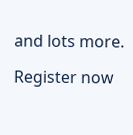and lots more.

Register now